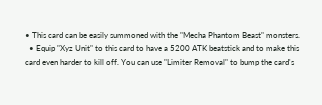• This card can be easily summoned with the "Mecha Phantom Beast" monsters.
  • Equip "Xyz Unit" to this card to have a 5200 ATK beatstick and to make this card even harder to kill off. You can use "Limiter Removal" to bump the card's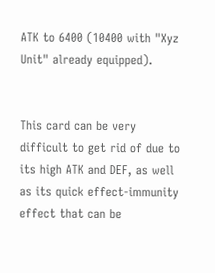ATK to 6400 (10400 with "Xyz Unit" already equipped).


This card can be very difficult to get rid of due to its high ATK and DEF, as well as its quick effect-immunity effect that can be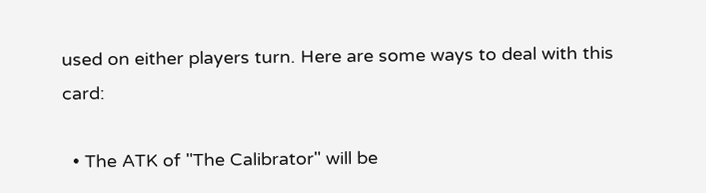used on either players turn. Here are some ways to deal with this card:

  • The ATK of "The Calibrator" will be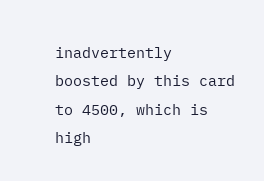inadvertently boosted by this card to 4500, which is high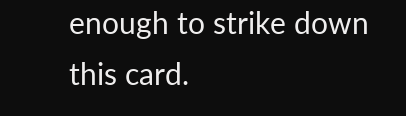enough to strike down this card.